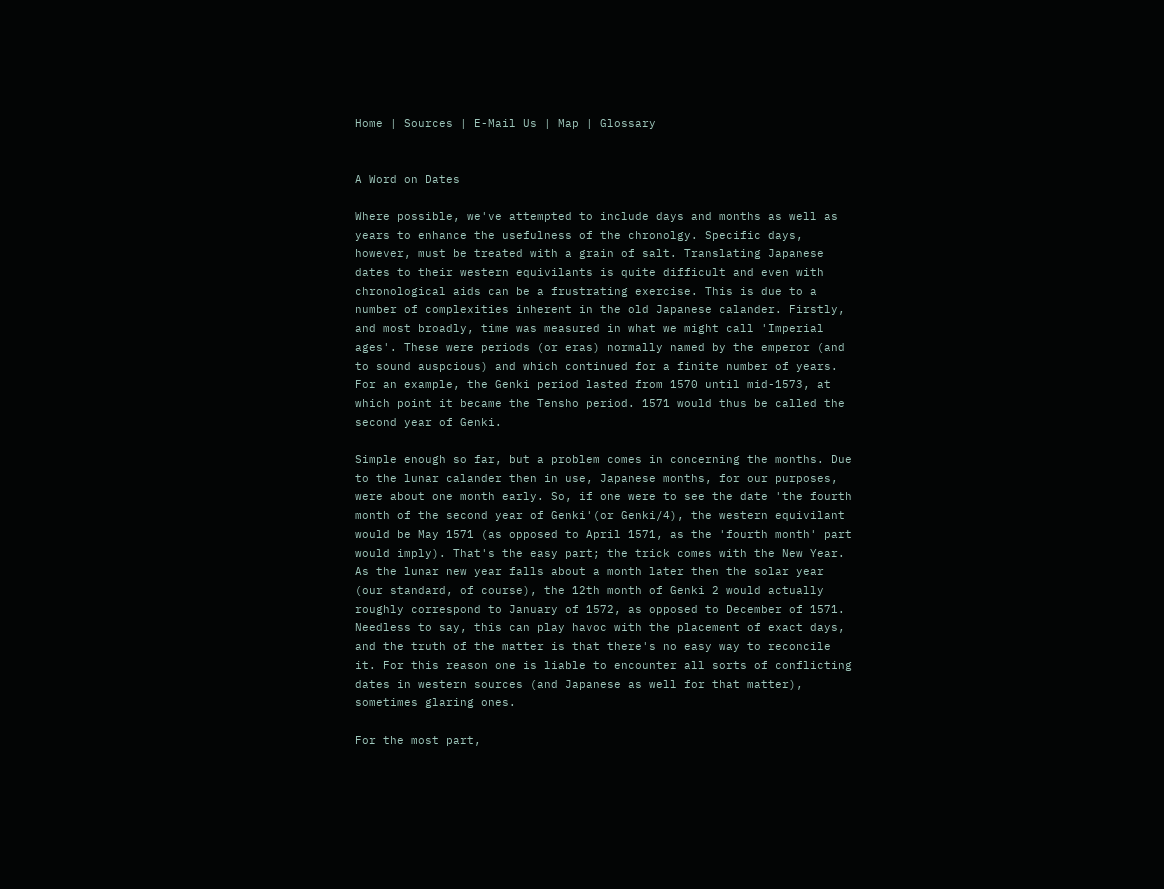Home | Sources | E-Mail Us | Map | Glossary


A Word on Dates

Where possible, we've attempted to include days and months as well as years to enhance the usefulness of the chronolgy. Specific days, however, must be treated with a grain of salt. Translating Japanese dates to their western equivilants is quite difficult and even with chronological aids can be a frustrating exercise. This is due to a number of complexities inherent in the old Japanese calander. Firstly, and most broadly, time was measured in what we might call 'Imperial ages'. These were periods (or eras) normally named by the emperor (and to sound auspcious) and which continued for a finite number of years. For an example, the Genki period lasted from 1570 until mid-1573, at which point it became the Tensho period. 1571 would thus be called the second year of Genki.

Simple enough so far, but a problem comes in concerning the months. Due to the lunar calander then in use, Japanese months, for our purposes, were about one month early. So, if one were to see the date 'the fourth month of the second year of Genki'(or Genki/4), the western equivilant would be May 1571 (as opposed to April 1571, as the 'fourth month' part would imply). That's the easy part; the trick comes with the New Year. As the lunar new year falls about a month later then the solar year (our standard, of course), the 12th month of Genki 2 would actually roughly correspond to January of 1572, as opposed to December of 1571. Needless to say, this can play havoc with the placement of exact days, and the truth of the matter is that there's no easy way to reconcile it. For this reason one is liable to encounter all sorts of conflicting dates in western sources (and Japanese as well for that matter), sometimes glaring ones.

For the most part,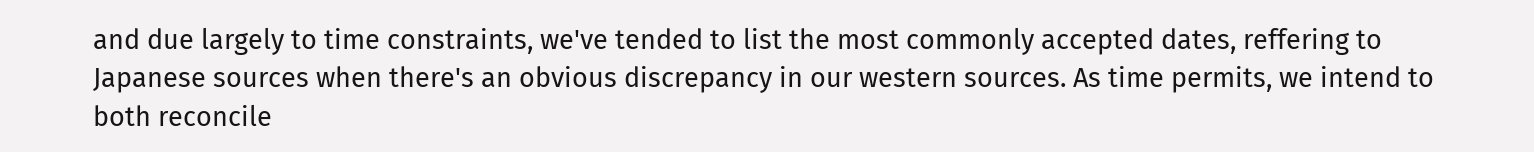and due largely to time constraints, we've tended to list the most commonly accepted dates, reffering to Japanese sources when there's an obvious discrepancy in our western sources. As time permits, we intend to both reconcile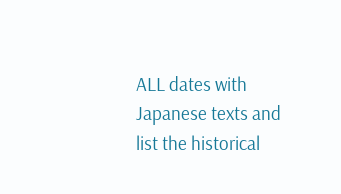ALL dates with Japanese texts and list the historical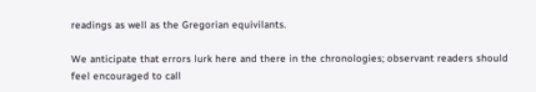readings as well as the Gregorian equivilants.

We anticipate that errors lurk here and there in the chronologies; observant readers should feel encouraged to call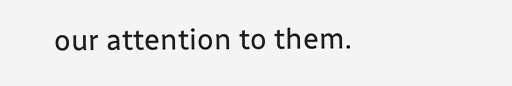our attention to them.